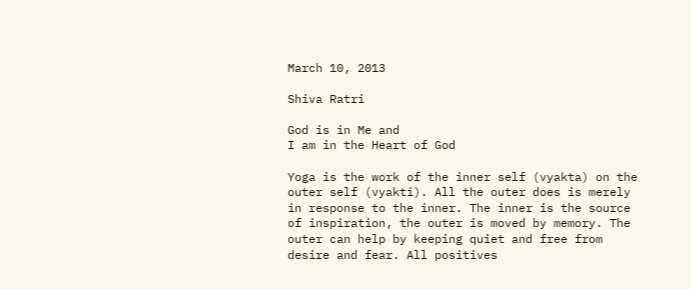March 10, 2013

Shiva Ratri

God is in Me and
I am in the Heart of God

Yoga is the work of the inner self (vyakta) on the outer self (vyakti). All the outer does is merely in response to the inner. The inner is the source of inspiration, the outer is moved by memory. The outer can help by keeping quiet and free from desire and fear. All positives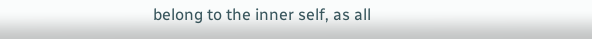belong to the inner self, as all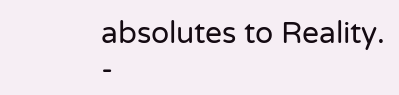absolutes to Reality.
-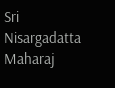Sri Nisargadatta Maharaj